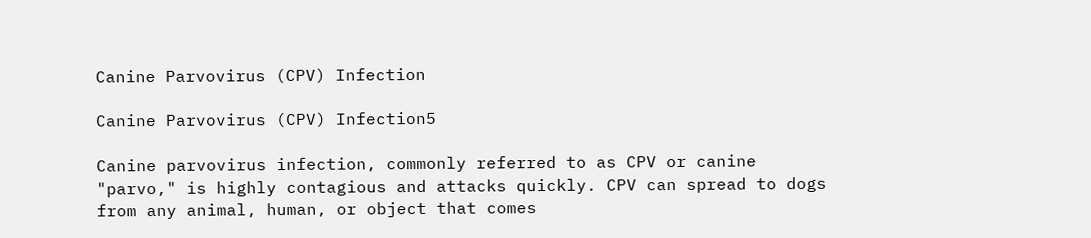Canine Parvovirus (CPV) Infection

Canine Parvovirus (CPV) Infection5

Canine parvovirus infection, commonly referred to as CPV or canine "parvo," is highly contagious and attacks quickly. CPV can spread to dogs from any animal, human, or object that comes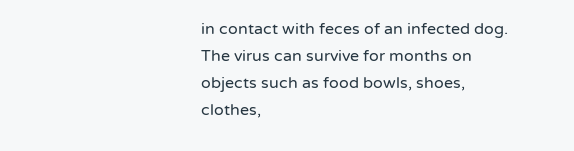in contact with feces of an infected dog. The virus can survive for months on objects such as food bowls, shoes, clothes,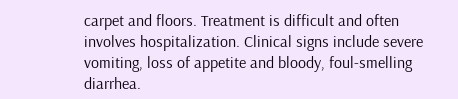carpet and floors. Treatment is difficult and often involves hospitalization. Clinical signs include severe vomiting, loss of appetite and bloody, foul-smelling diarrhea.